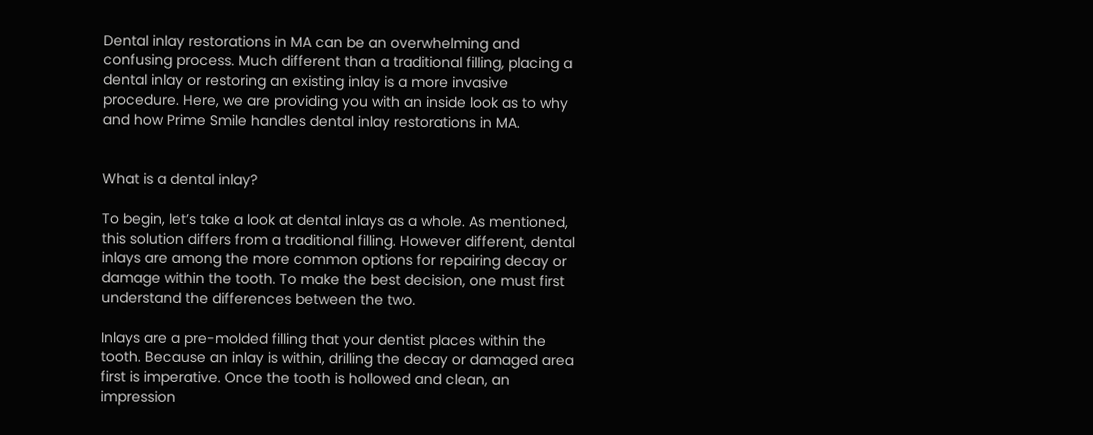Dental inlay restorations in MA can be an overwhelming and confusing process. Much different than a traditional filling, placing a dental inlay or restoring an existing inlay is a more invasive procedure. Here, we are providing you with an inside look as to why and how Prime Smile handles dental inlay restorations in MA.


What is a dental inlay?

To begin, let’s take a look at dental inlays as a whole. As mentioned, this solution differs from a traditional filling. However different, dental inlays are among the more common options for repairing decay or damage within the tooth. To make the best decision, one must first understand the differences between the two.

Inlays are a pre-molded filling that your dentist places within the tooth. Because an inlay is within, drilling the decay or damaged area first is imperative. Once the tooth is hollowed and clean, an impression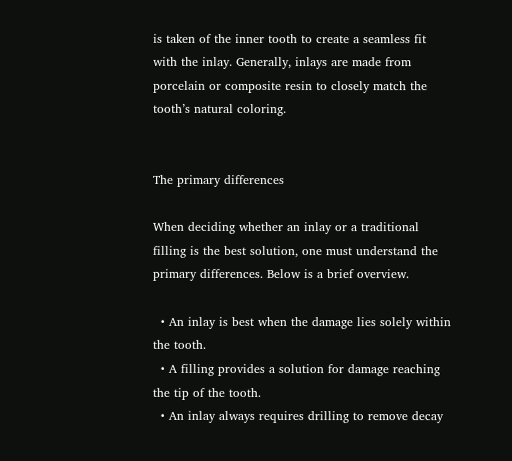is taken of the inner tooth to create a seamless fit with the inlay. Generally, inlays are made from porcelain or composite resin to closely match the tooth’s natural coloring.


The primary differences

When deciding whether an inlay or a traditional filling is the best solution, one must understand the primary differences. Below is a brief overview.

  • An inlay is best when the damage lies solely within the tooth.
  • A filling provides a solution for damage reaching the tip of the tooth.
  • An inlay always requires drilling to remove decay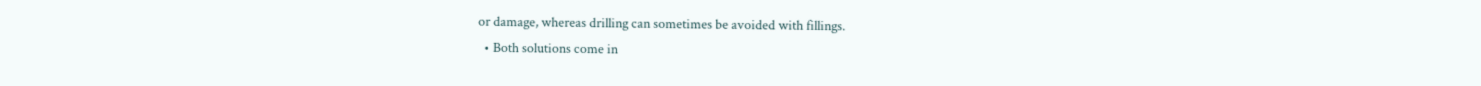or damage, whereas drilling can sometimes be avoided with fillings.
  • Both solutions come in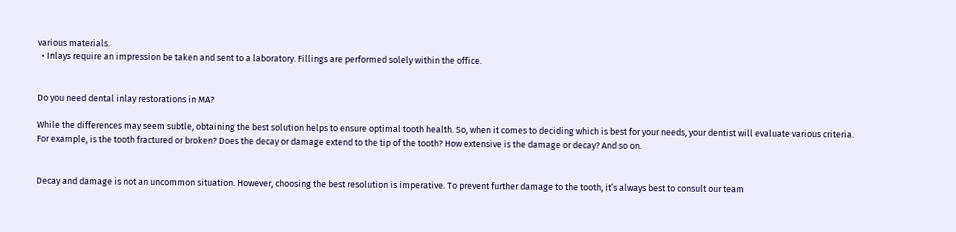various materials.
  • Inlays require an impression be taken and sent to a laboratory. Fillings are performed solely within the office.


Do you need dental inlay restorations in MA?

While the differences may seem subtle, obtaining the best solution helps to ensure optimal tooth health. So, when it comes to deciding which is best for your needs, your dentist will evaluate various criteria. For example, is the tooth fractured or broken? Does the decay or damage extend to the tip of the tooth? How extensive is the damage or decay? And so on.


Decay and damage is not an uncommon situation. However, choosing the best resolution is imperative. To prevent further damage to the tooth, it’s always best to consult our team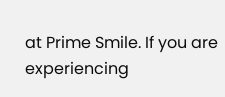at Prime Smile. If you are experiencing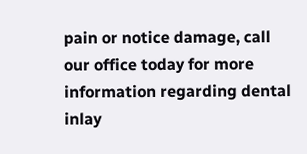pain or notice damage, call our office today for more information regarding dental inlay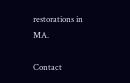restorations in MA.

Contact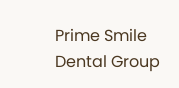Prime Smile Dental Group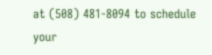at (508) 481-8094 to schedule your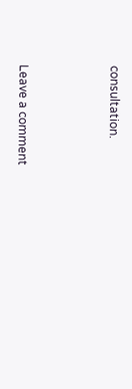consultation.



Leave a comment